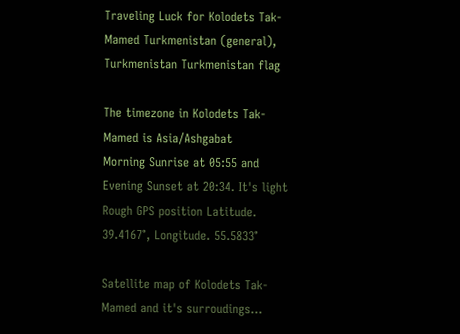Traveling Luck for Kolodets Tak-Mamed Turkmenistan (general), Turkmenistan Turkmenistan flag

The timezone in Kolodets Tak-Mamed is Asia/Ashgabat
Morning Sunrise at 05:55 and Evening Sunset at 20:34. It's light
Rough GPS position Latitude. 39.4167°, Longitude. 55.5833°

Satellite map of Kolodets Tak-Mamed and it's surroudings...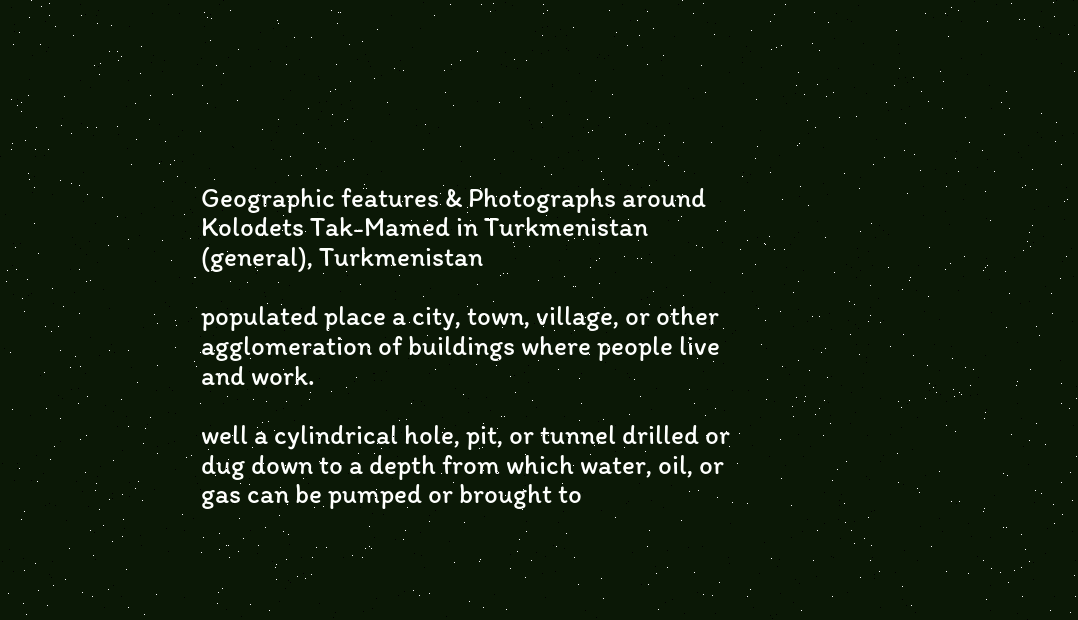Geographic features & Photographs around Kolodets Tak-Mamed in Turkmenistan (general), Turkmenistan

populated place a city, town, village, or other agglomeration of buildings where people live and work.

well a cylindrical hole, pit, or tunnel drilled or dug down to a depth from which water, oil, or gas can be pumped or brought to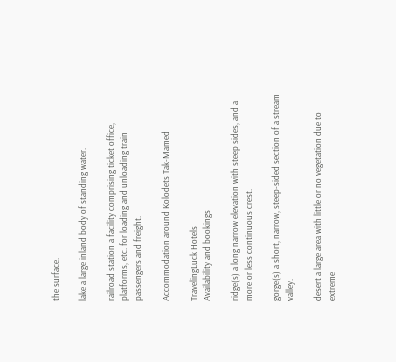the surface.

lake a large inland body of standing water.

railroad station a facility comprising ticket office, platforms, etc. for loading and unloading train passengers and freight.

Accommodation around Kolodets Tak-Mamed

TravelingLuck Hotels
Availability and bookings

ridge(s) a long narrow elevation with steep sides, and a more or less continuous crest.

gorge(s) a short, narrow, steep-sided section of a stream valley.

desert a large area with little or no vegetation due to extreme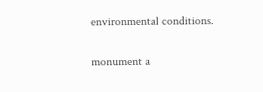environmental conditions.

monument a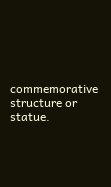commemorative structure or statue.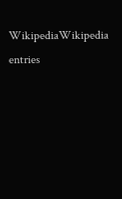WikipediaWikipedia entries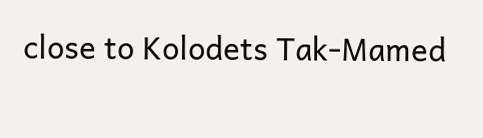close to Kolodets Tak-Mamed